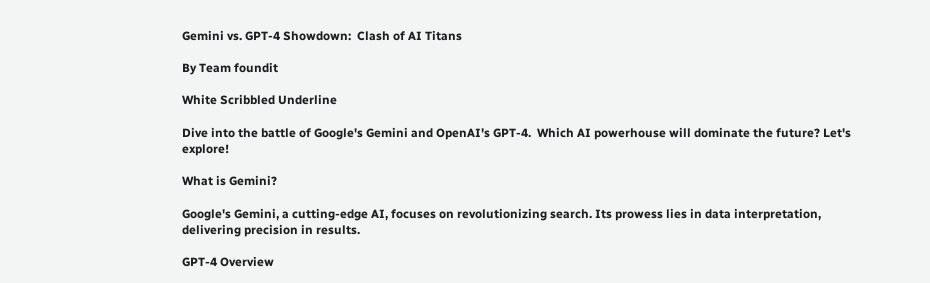Gemini vs. GPT-4 Showdown:  Clash of AI Titans

By Team foundit

White Scribbled Underline

Dive into the battle of Google's Gemini and OpenAI's GPT-4.  Which AI powerhouse will dominate the future? Let's explore!

What is Gemini?

Google's Gemini, a cutting-edge AI, focuses on revolutionizing search. Its prowess lies in data interpretation, delivering precision in results.

GPT-4 Overview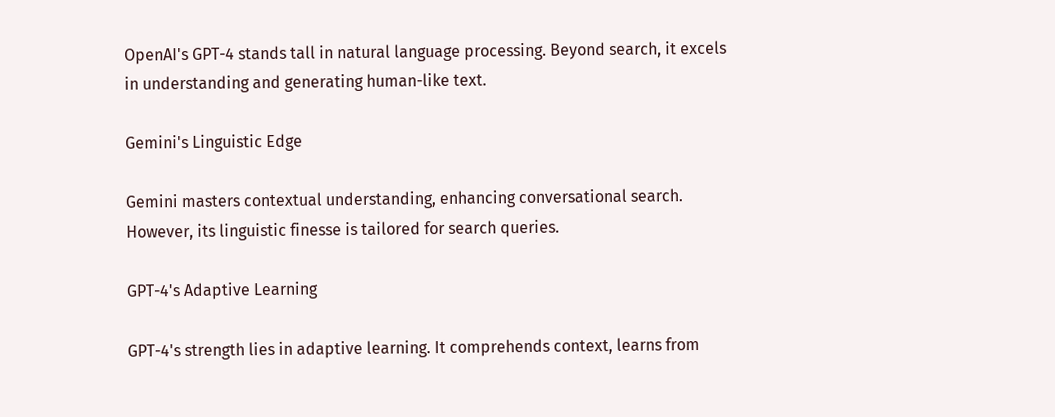OpenAI's GPT-4 stands tall in natural language processing. Beyond search, it excels in understanding and generating human-like text.

Gemini's Linguistic Edge

Gemini masters contextual understanding, enhancing conversational search. However, its linguistic finesse is tailored for search queries.

GPT-4's Adaptive Learning

GPT-4's strength lies in adaptive learning. It comprehends context, learns from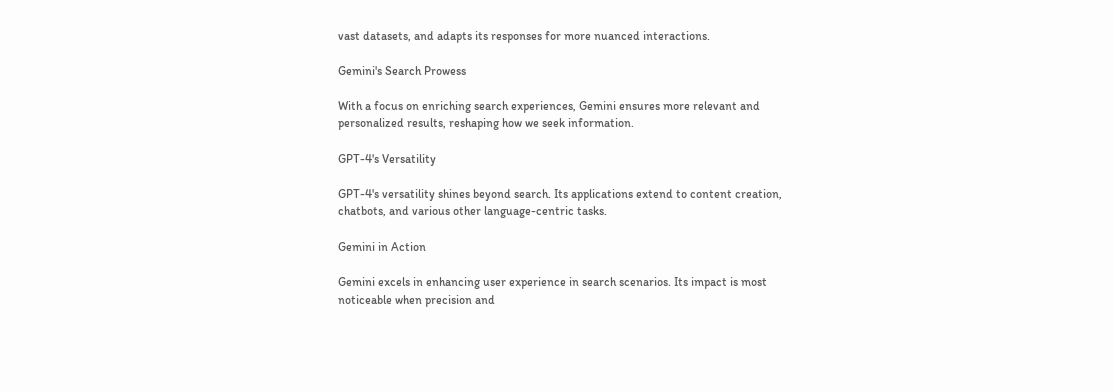vast datasets, and adapts its responses for more nuanced interactions.

Gemini's Search Prowess

With a focus on enriching search experiences, Gemini ensures more relevant and personalized results, reshaping how we seek information.

GPT-4's Versatility

GPT-4's versatility shines beyond search. Its applications extend to content creation, chatbots, and various other language-centric tasks.

Gemini in Action

Gemini excels in enhancing user experience in search scenarios. Its impact is most noticeable when precision and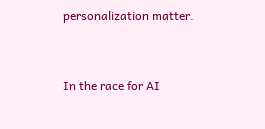personalization matter.


In the race for AI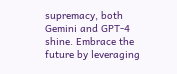supremacy, both Gemini and GPT-4 shine. Embrace the future by leveraging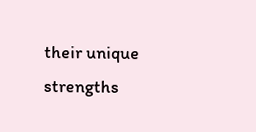their unique strengths